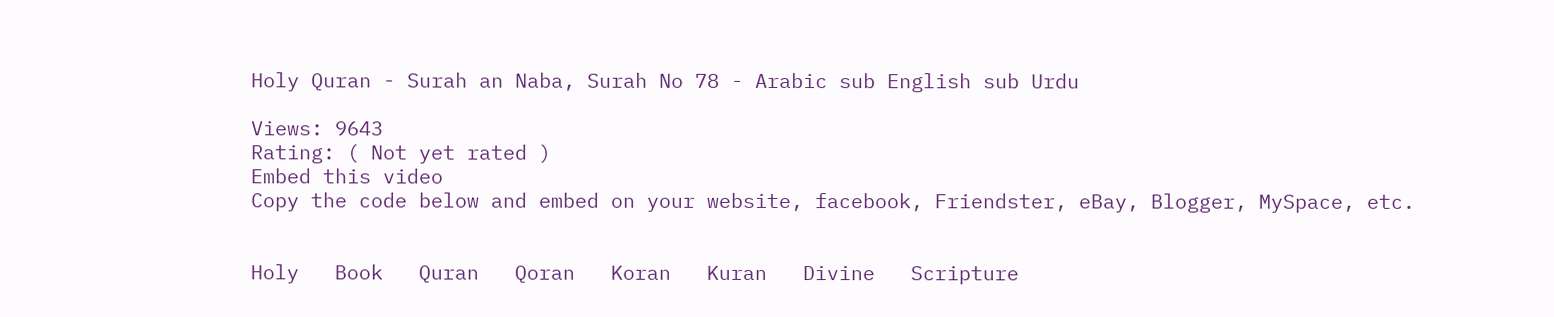Holy Quran - Surah an Naba, Surah No 78 - Arabic sub English sub Urdu

Views: 9643
Rating: ( Not yet rated )
Embed this video
Copy the code below and embed on your website, facebook, Friendster, eBay, Blogger, MySpace, etc.


Holy   Book   Quran   Qoran   Koran   Kuran   Divine   Scripture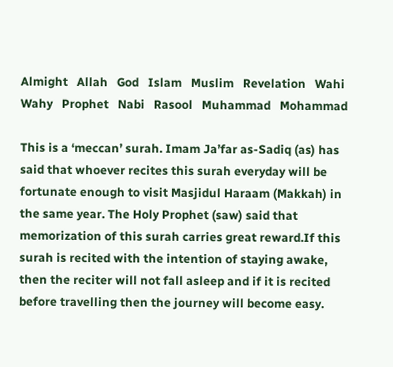Almight   Allah   God   Islam   Muslim   Revelation   Wahi   Wahy   Prophet   Nabi   Rasool   Muhammad   Mohammad

This is a ‘meccan’ surah. Imam Ja’far as-Sadiq (as) has said that whoever recites this surah everyday will be fortunate enough to visit Masjidul Haraam (Makkah) in the same year. The Holy Prophet (saw) said that memorization of this surah carries great reward.If this surah is recited with the intention of staying awake, then the reciter will not fall asleep and if it is recited before travelling then the journey will become easy.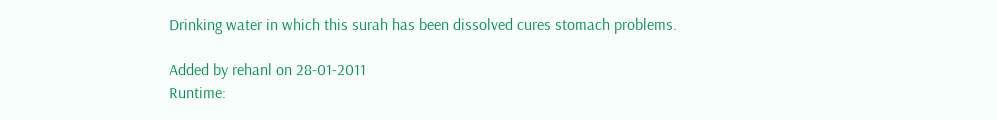Drinking water in which this surah has been dissolved cures stomach problems.

Added by rehanl on 28-01-2011
Runtime: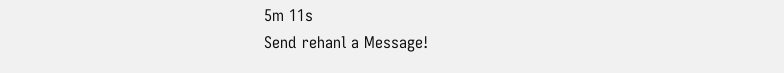5m 11s
Send rehanl a Message!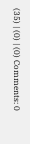(35) | (0) | (0) Comments: 0